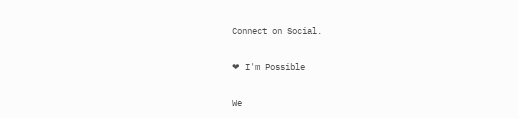Connect on Social.

❤ I'm Possible

We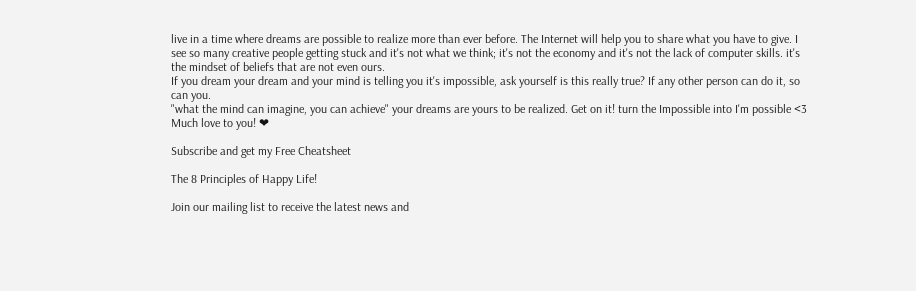live in a time where dreams are possible to realize more than ever before. The Internet will help you to share what you have to give. I see so many creative people getting stuck and it's not what we think; it's not the economy and it's not the lack of computer skills. it's the mindset of beliefs that are not even ours.
If you dream your dream and your mind is telling you it's impossible, ask yourself is this really true? If any other person can do it, so can you.
"what the mind can imagine, you can achieve" your dreams are yours to be realized. Get on it! turn the Impossible into I'm possible <3
Much love to you! ❤

Subscribe and get my Free Cheatsheet

The 8 Principles of Happy Life!

Join our mailing list to receive the latest news and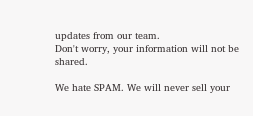updates from our team.
Don't worry, your information will not be shared.

We hate SPAM. We will never sell your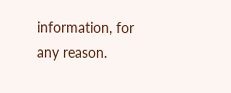information, for any reason.